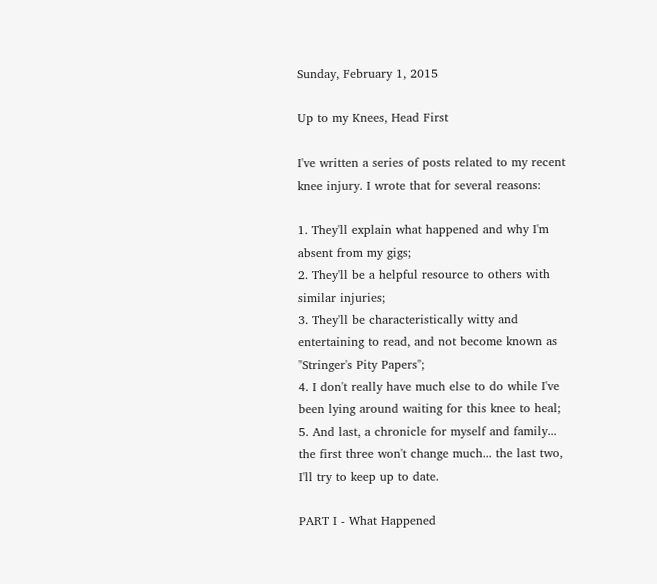Sunday, February 1, 2015

Up to my Knees, Head First

I've written a series of posts related to my recent knee injury. I wrote that for several reasons:

1. They'll explain what happened and why I'm absent from my gigs;
2. They'll be a helpful resource to others with similar injuries;
3. They'll be characteristically witty and entertaining to read, and not become known as "Stringer's Pity Papers";
4. I don't really have much else to do while I've been lying around waiting for this knee to heal;
5. And last, a chronicle for myself and family... the first three won't change much... the last two, I'll try to keep up to date.

PART I - What Happened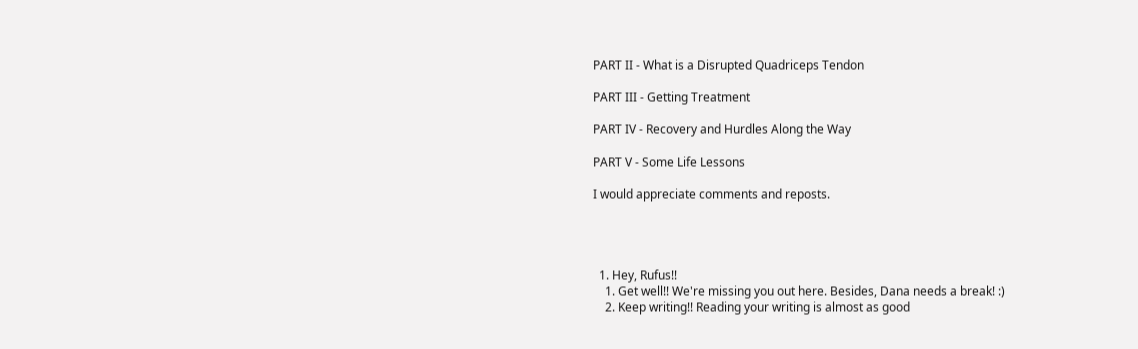PART II - What is a Disrupted Quadriceps Tendon

PART III - Getting Treatment

PART IV - Recovery and Hurdles Along the Way

PART V - Some Life Lessons

I would appreciate comments and reposts.




  1. Hey, Rufus!!
    1. Get well!! We're missing you out here. Besides, Dana needs a break! :)
    2. Keep writing!! Reading your writing is almost as good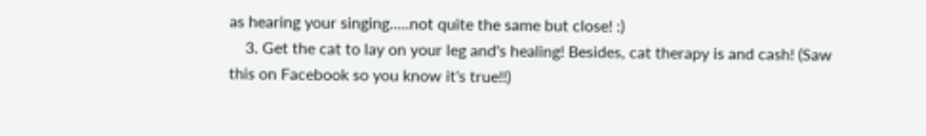as hearing your singing.....not quite the same but close! :)
    3. Get the cat to lay on your leg and's healing! Besides, cat therapy is and cash! (Saw this on Facebook so you know it's true!!)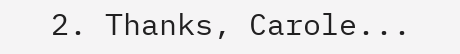2. Thanks, Carole...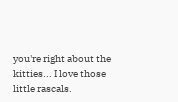you're right about the kitties... I love those little rascals.